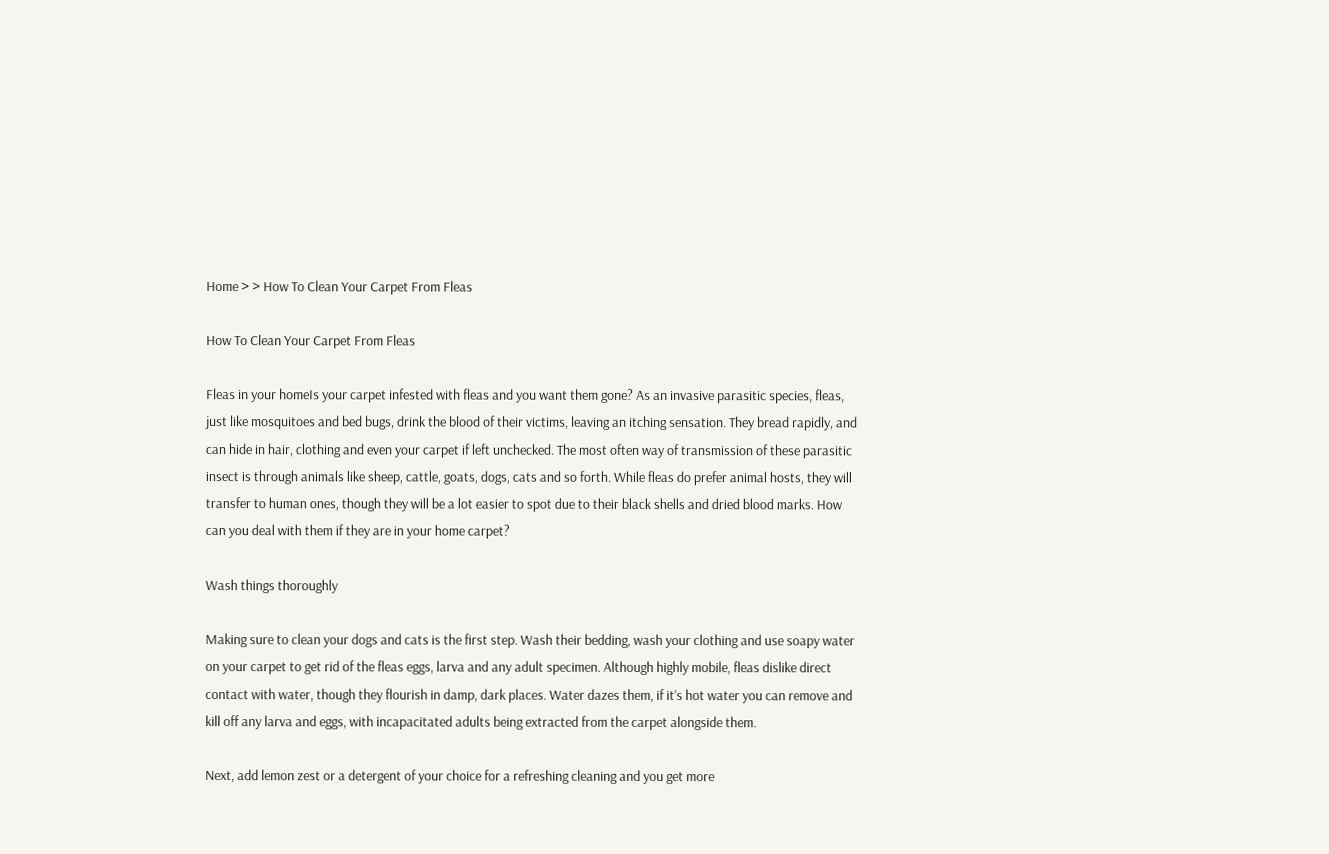Home > > How To Clean Your Carpet From Fleas

How To Clean Your Carpet From Fleas

Fleas in your homeIs your carpet infested with fleas and you want them gone? As an invasive parasitic species, fleas, just like mosquitoes and bed bugs, drink the blood of their victims, leaving an itching sensation. They bread rapidly, and can hide in hair, clothing and even your carpet if left unchecked. The most often way of transmission of these parasitic insect is through animals like sheep, cattle, goats, dogs, cats and so forth. While fleas do prefer animal hosts, they will transfer to human ones, though they will be a lot easier to spot due to their black shells and dried blood marks. How can you deal with them if they are in your home carpet?

Wash things thoroughly

Making sure to clean your dogs and cats is the first step. Wash their bedding, wash your clothing and use soapy water on your carpet to get rid of the fleas eggs, larva and any adult specimen. Although highly mobile, fleas dislike direct contact with water, though they flourish in damp, dark places. Water dazes them, if it’s hot water you can remove and kill off any larva and eggs, with incapacitated adults being extracted from the carpet alongside them.

Next, add lemon zest or a detergent of your choice for a refreshing cleaning and you get more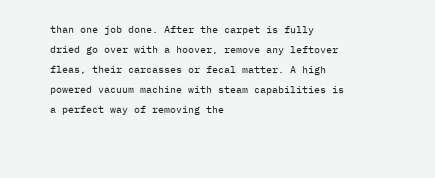than one job done. After the carpet is fully dried go over with a hoover, remove any leftover fleas, their carcasses or fecal matter. A high powered vacuum machine with steam capabilities is a perfect way of removing the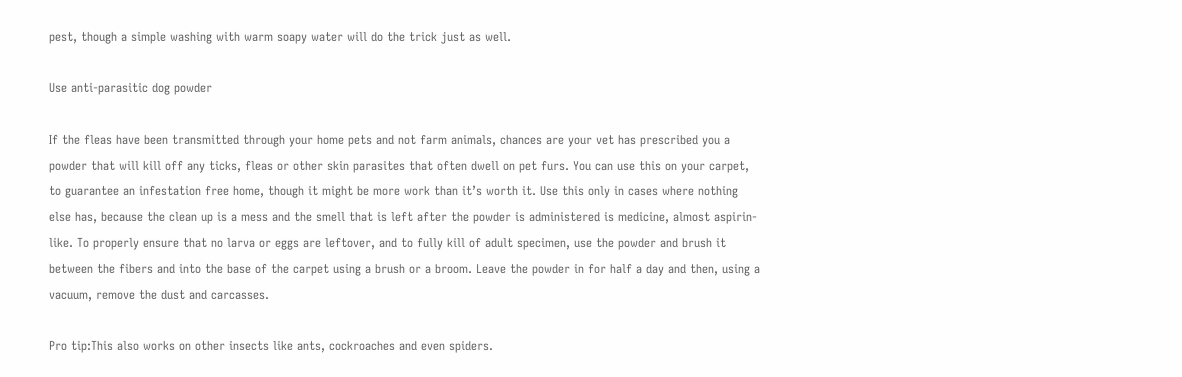pest, though a simple washing with warm soapy water will do the trick just as well.

Use anti-parasitic dog powder

If the fleas have been transmitted through your home pets and not farm animals, chances are your vet has prescribed you a powder that will kill off any ticks, fleas or other skin parasites that often dwell on pet furs. You can use this on your carpet, to guarantee an infestation free home, though it might be more work than it’s worth it. Use this only in cases where nothing else has, because the clean up is a mess and the smell that is left after the powder is administered is medicine, almost aspirin-like. To properly ensure that no larva or eggs are leftover, and to fully kill of adult specimen, use the powder and brush it between the fibers and into the base of the carpet using a brush or a broom. Leave the powder in for half a day and then, using a vacuum, remove the dust and carcasses.

Pro tip:This also works on other insects like ants, cockroaches and even spiders.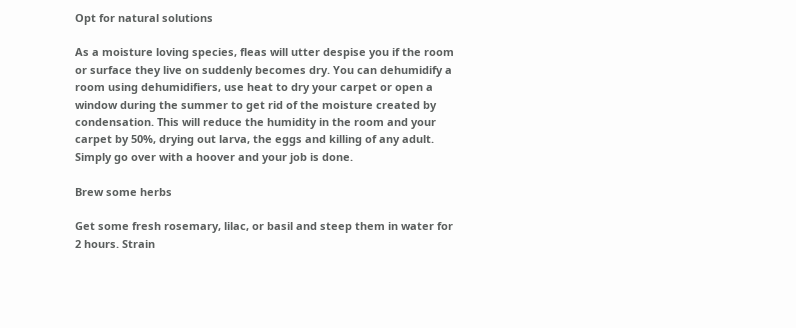Opt for natural solutions

As a moisture loving species, fleas will utter despise you if the room or surface they live on suddenly becomes dry. You can dehumidify a room using dehumidifiers, use heat to dry your carpet or open a window during the summer to get rid of the moisture created by condensation. This will reduce the humidity in the room and your carpet by 50%, drying out larva, the eggs and killing of any adult. Simply go over with a hoover and your job is done.

Brew some herbs

Get some fresh rosemary, lilac, or basil and steep them in water for 2 hours. Strain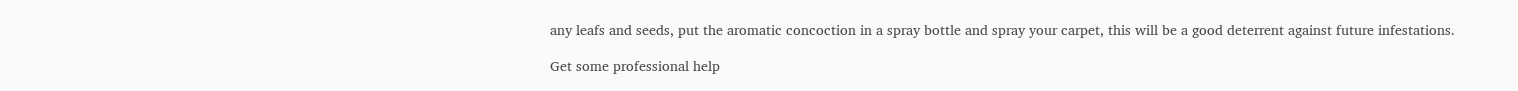any leafs and seeds, put the aromatic concoction in a spray bottle and spray your carpet, this will be a good deterrent against future infestations.

Get some professional help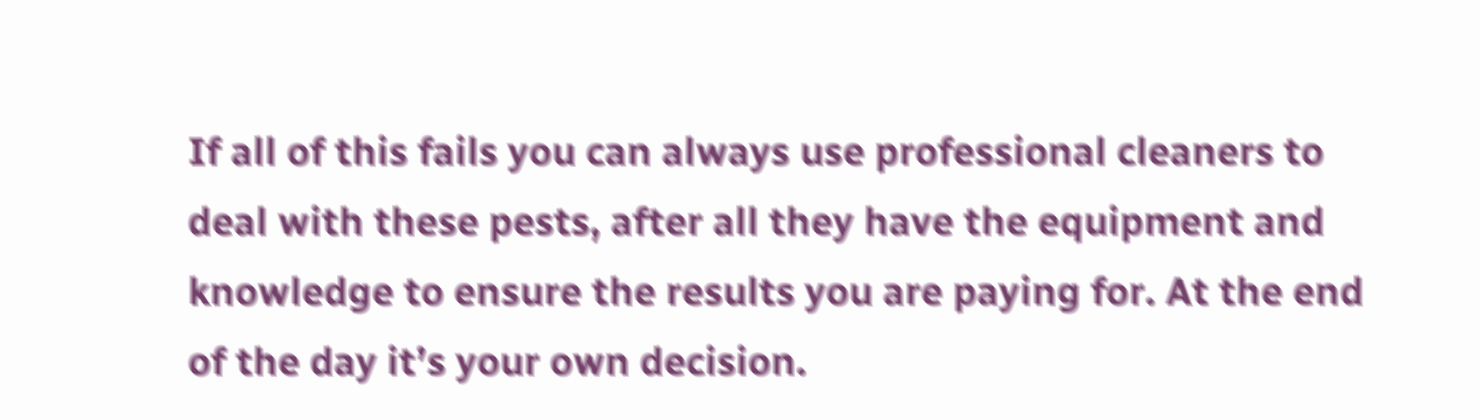If all of this fails you can always use professional cleaners to deal with these pests, after all they have the equipment and knowledge to ensure the results you are paying for. At the end of the day it’s your own decision.